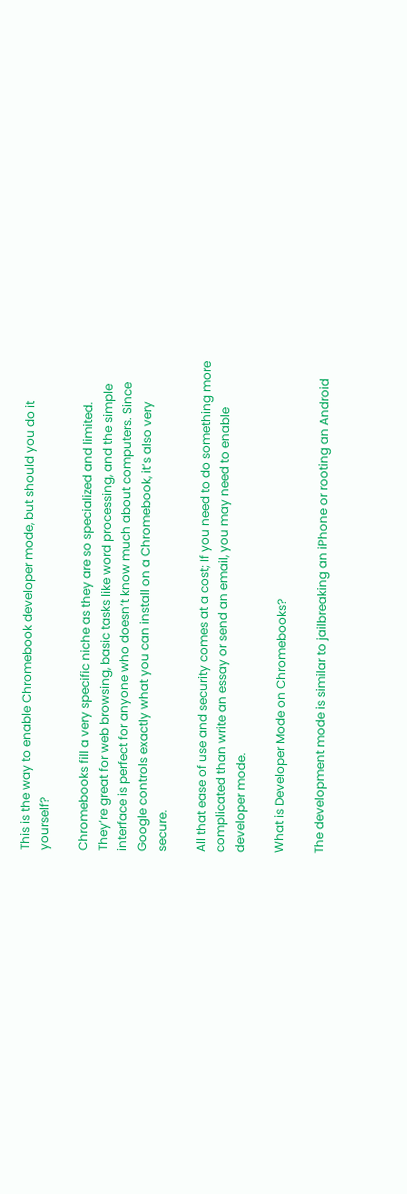This is the way to enable Chromebook developer mode, but should you do it yourself?

Chromebooks fill a very specific niche as they are so specialized and limited. They’re great for web browsing, basic tasks like word processing, and the simple interface is perfect for anyone who doesn’t know much about computers. Since Google controls exactly what you can install on a Chromebook, it’s also very secure.

All that ease of use and security comes at a cost; If you need to do something more complicated than write an essay or send an email, you may need to enable developer mode.

What is Developer Mode on Chromebooks?

The development mode is similar to jailbreaking an iPhone or rooting an Android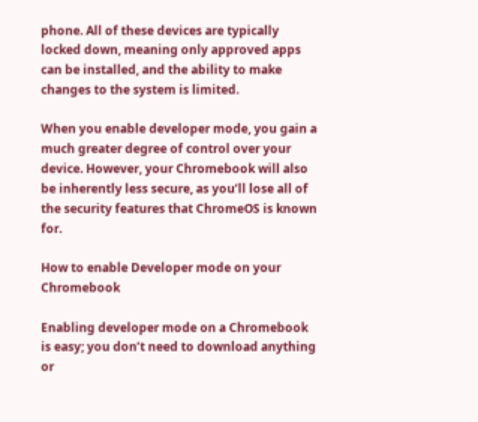phone. All of these devices are typically locked down, meaning only approved apps can be installed, and the ability to make changes to the system is limited.

When you enable developer mode, you gain a much greater degree of control over your device. However, your Chromebook will also be inherently less secure, as you’ll lose all of the security features that ChromeOS is known for.

How to enable Developer mode on your Chromebook

Enabling developer mode on a Chromebook is easy; you don’t need to download anything or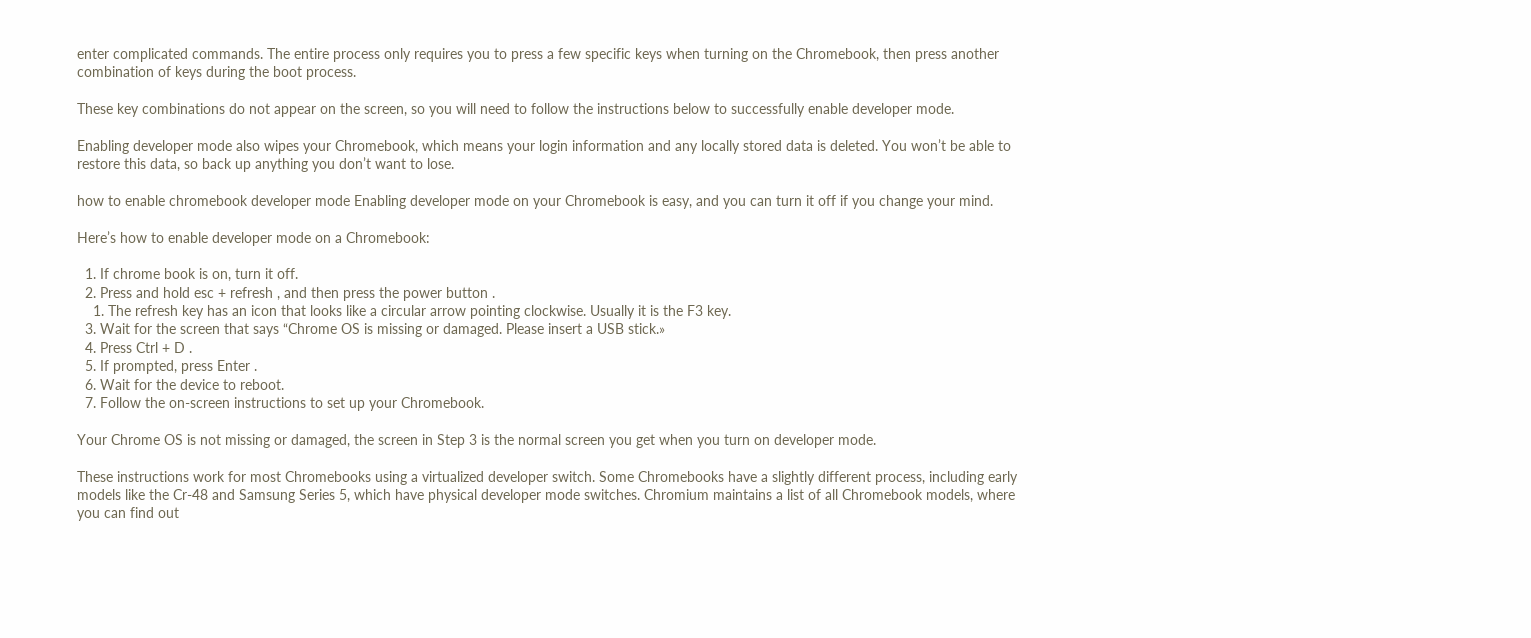enter complicated commands. The entire process only requires you to press a few specific keys when turning on the Chromebook, then press another combination of keys during the boot process.

These key combinations do not appear on the screen, so you will need to follow the instructions below to successfully enable developer mode.

Enabling developer mode also wipes your Chromebook, which means your login information and any locally stored data is deleted. You won’t be able to restore this data, so back up anything you don’t want to lose.

how to enable chromebook developer mode Enabling developer mode on your Chromebook is easy, and you can turn it off if you change your mind.

Here’s how to enable developer mode on a Chromebook:

  1. If chrome book is on, turn it off.
  2. Press and hold esc + refresh , and then press the power button .
    1. The refresh key has an icon that looks like a circular arrow pointing clockwise. Usually it is the F3 key.
  3. Wait for the screen that says “Chrome OS is missing or damaged. Please insert a USB stick.»
  4. Press Ctrl + D .
  5. If prompted, press Enter .
  6. Wait for the device to reboot.
  7. Follow the on-screen instructions to set up your Chromebook.

Your Chrome OS is not missing or damaged, the screen in Step 3 is the normal screen you get when you turn on developer mode.

These instructions work for most Chromebooks using a virtualized developer switch. Some Chromebooks have a slightly different process, including early models like the Cr-48 and Samsung Series 5, which have physical developer mode switches. Chromium maintains a list of all Chromebook models, where you can find out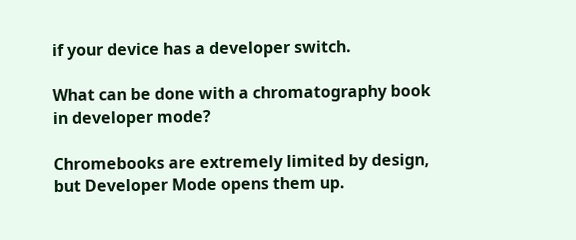if your device has a developer switch.

What can be done with a chromatography book in developer mode?

Chromebooks are extremely limited by design, but Developer Mode opens them up.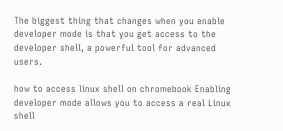The biggest thing that changes when you enable developer mode is that you get access to the developer shell, a powerful tool for advanced users.

how to access linux shell on chromebook Enabling developer mode allows you to access a real Linux shell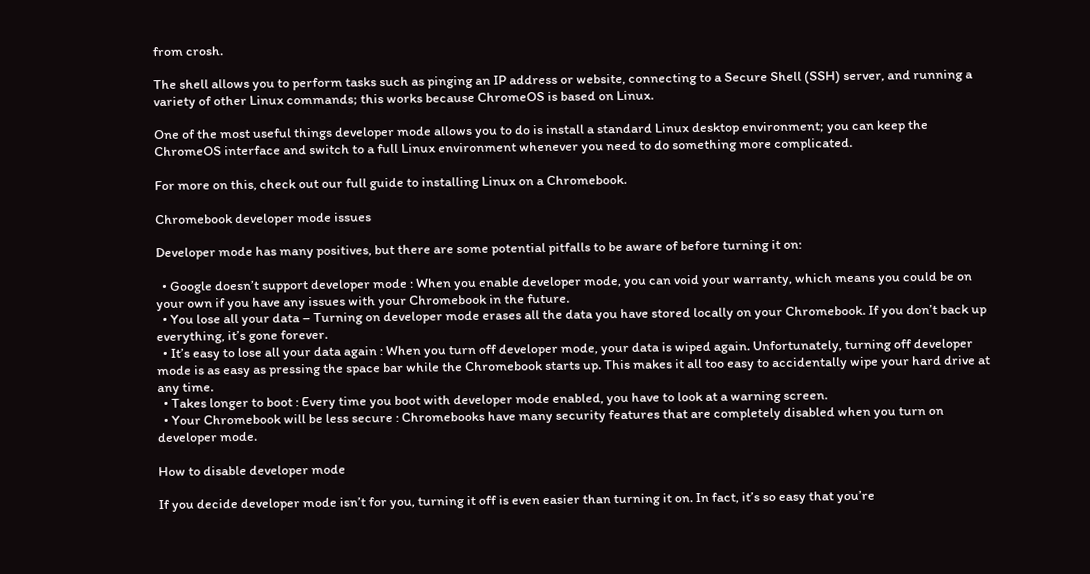from crosh.

The shell allows you to perform tasks such as pinging an IP address or website, connecting to a Secure Shell (SSH) server, and running a variety of other Linux commands; this works because ChromeOS is based on Linux.

One of the most useful things developer mode allows you to do is install a standard Linux desktop environment; you can keep the ChromeOS interface and switch to a full Linux environment whenever you need to do something more complicated.

For more on this, check out our full guide to installing Linux on a Chromebook.

Chromebook developer mode issues

Developer mode has many positives, but there are some potential pitfalls to be aware of before turning it on:

  • Google doesn’t support developer mode : When you enable developer mode, you can void your warranty, which means you could be on your own if you have any issues with your Chromebook in the future.
  • You lose all your data – Turning on developer mode erases all the data you have stored locally on your Chromebook. If you don’t back up everything, it’s gone forever.
  • It’s easy to lose all your data again : When you turn off developer mode, your data is wiped again. Unfortunately, turning off developer mode is as easy as pressing the space bar while the Chromebook starts up. This makes it all too easy to accidentally wipe your hard drive at any time.
  • Takes longer to boot : Every time you boot with developer mode enabled, you have to look at a warning screen.
  • Your Chromebook will be less secure : Chromebooks have many security features that are completely disabled when you turn on developer mode.

How to disable developer mode

If you decide developer mode isn’t for you, turning it off is even easier than turning it on. In fact, it’s so easy that you’re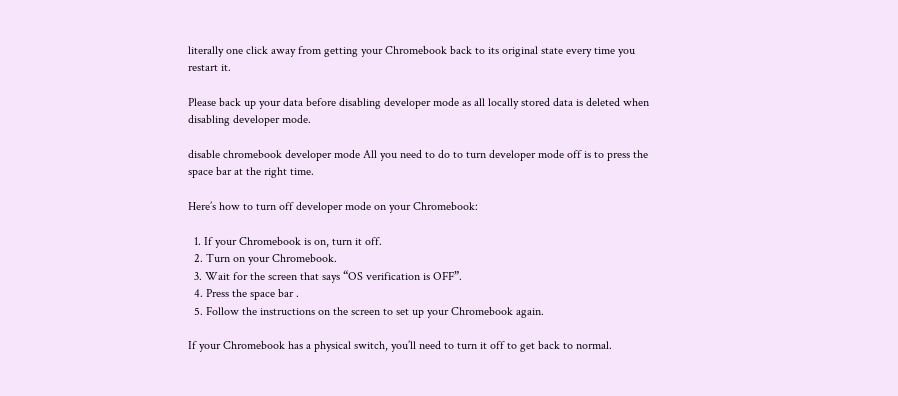literally one click away from getting your Chromebook back to its original state every time you restart it.

Please back up your data before disabling developer mode as all locally stored data is deleted when disabling developer mode.

disable chromebook developer mode All you need to do to turn developer mode off is to press the space bar at the right time.

Here’s how to turn off developer mode on your Chromebook:

  1. If your Chromebook is on, turn it off.
  2. Turn on your Chromebook.
  3. Wait for the screen that says “OS verification is OFF”.
  4. Press the space bar .
  5. Follow the instructions on the screen to set up your Chromebook again.

If your Chromebook has a physical switch, you’ll need to turn it off to get back to normal.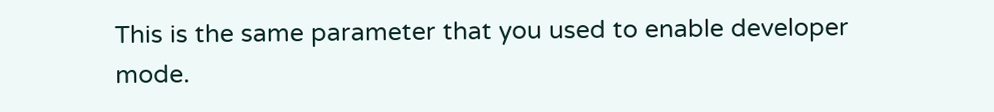This is the same parameter that you used to enable developer mode.